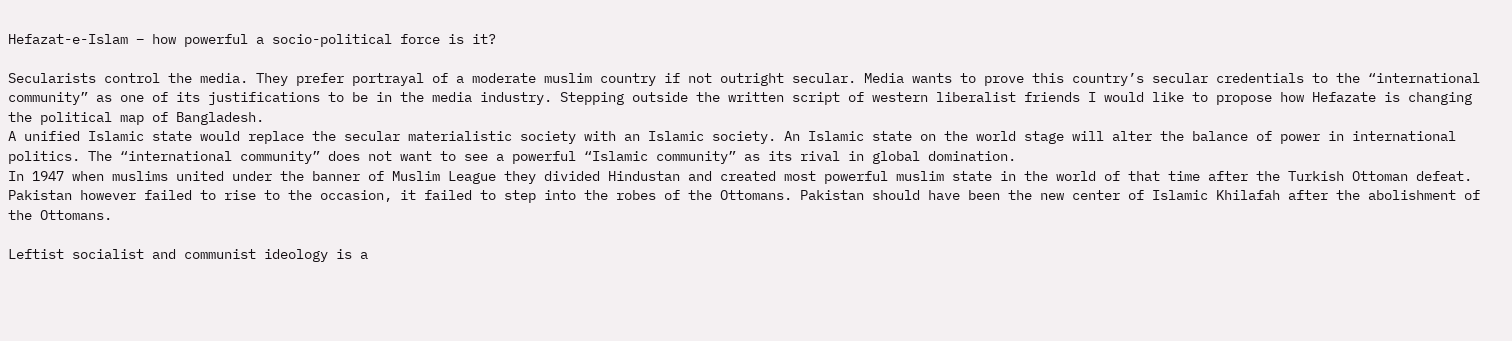Hefazat-e-Islam – how powerful a socio-political force is it?

Secularists control the media. They prefer portrayal of a moderate muslim country if not outright secular. Media wants to prove this country’s secular credentials to the “international community” as one of its justifications to be in the media industry. Stepping outside the written script of western liberalist friends I would like to propose how Hefazate is changing the political map of Bangladesh.
A unified Islamic state would replace the secular materialistic society with an Islamic society. An Islamic state on the world stage will alter the balance of power in international politics. The “international community” does not want to see a powerful “Islamic community” as its rival in global domination.
In 1947 when muslims united under the banner of Muslim League they divided Hindustan and created most powerful muslim state in the world of that time after the Turkish Ottoman defeat. Pakistan however failed to rise to the occasion, it failed to step into the robes of the Ottomans. Pakistan should have been the new center of Islamic Khilafah after the abolishment of the Ottomans.

Leftist socialist and communist ideology is a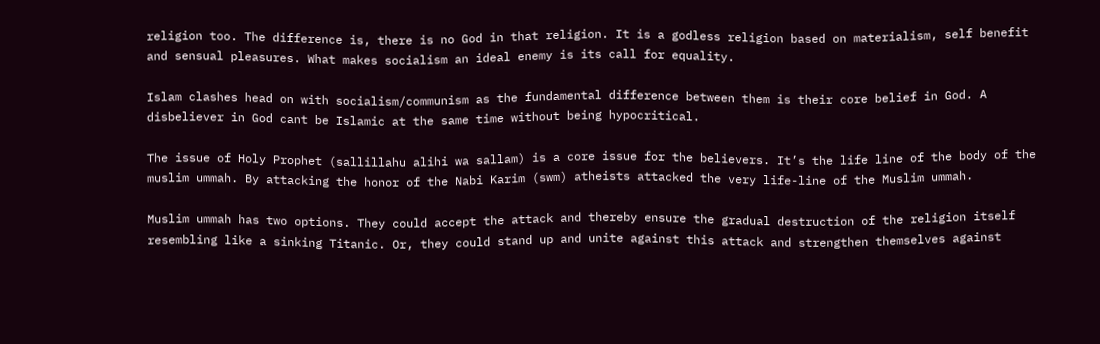religion too. The difference is, there is no God in that religion. It is a godless religion based on materialism, self benefit and sensual pleasures. What makes socialism an ideal enemy is its call for equality.

Islam clashes head on with socialism/communism as the fundamental difference between them is their core belief in God. A disbeliever in God cant be Islamic at the same time without being hypocritical.

The issue of Holy Prophet (sallillahu alihi wa sallam) is a core issue for the believers. It’s the life line of the body of the muslim ummah. By attacking the honor of the Nabi Karim (swm) atheists attacked the very life-line of the Muslim ummah.

Muslim ummah has two options. They could accept the attack and thereby ensure the gradual destruction of the religion itself resembling like a sinking Titanic. Or, they could stand up and unite against this attack and strengthen themselves against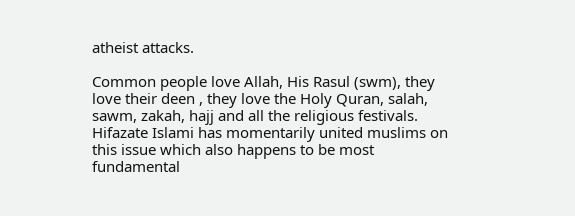atheist attacks.

Common people love Allah, His Rasul (swm), they love their deen , they love the Holy Quran, salah, sawm, zakah, hajj and all the religious festivals. Hifazate Islami has momentarily united muslims on this issue which also happens to be most fundamental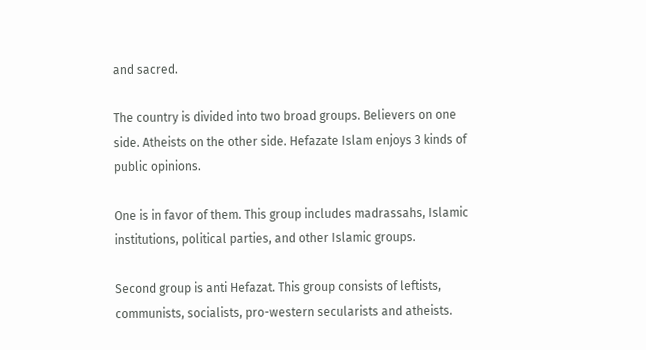and sacred.

The country is divided into two broad groups. Believers on one side. Atheists on the other side. Hefazate Islam enjoys 3 kinds of public opinions.

One is in favor of them. This group includes madrassahs, Islamic institutions, political parties, and other Islamic groups.

Second group is anti Hefazat. This group consists of leftists, communists, socialists, pro-western secularists and atheists.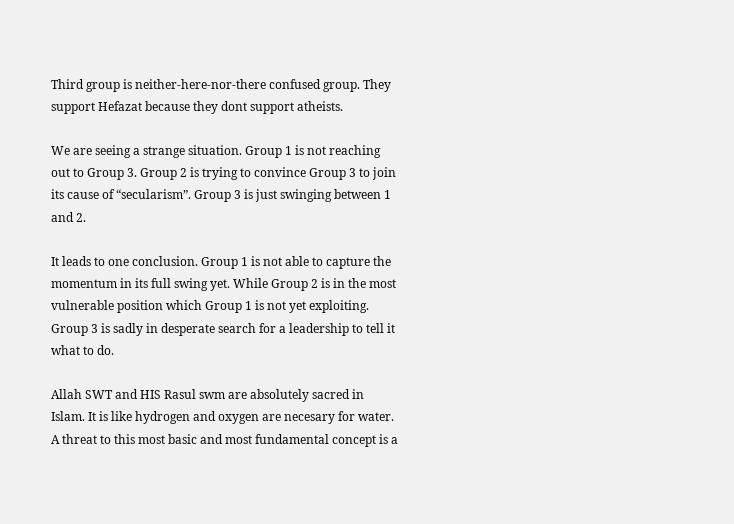Third group is neither-here-nor-there confused group. They support Hefazat because they dont support atheists.

We are seeing a strange situation. Group 1 is not reaching out to Group 3. Group 2 is trying to convince Group 3 to join its cause of “secularism”. Group 3 is just swinging between 1 and 2.

It leads to one conclusion. Group 1 is not able to capture the momentum in its full swing yet. While Group 2 is in the most vulnerable position which Group 1 is not yet exploiting. Group 3 is sadly in desperate search for a leadership to tell it what to do.

Allah SWT and HIS Rasul swm are absolutely sacred in Islam. It is like hydrogen and oxygen are necesary for water. A threat to this most basic and most fundamental concept is a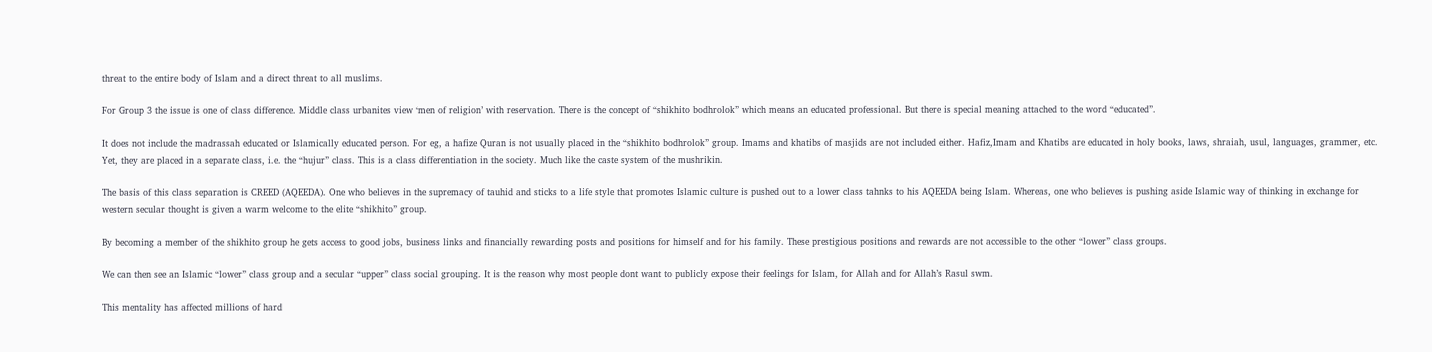threat to the entire body of Islam and a direct threat to all muslims.

For Group 3 the issue is one of class difference. Middle class urbanites view ‘men of religion’ with reservation. There is the concept of “shikhito bodhrolok” which means an educated professional. But there is special meaning attached to the word “educated”.

It does not include the madrassah educated or Islamically educated person. For eg, a hafize Quran is not usually placed in the “shikhito bodhrolok” group. Imams and khatibs of masjids are not included either. Hafiz,Imam and Khatibs are educated in holy books, laws, shraiah, usul, languages, grammer, etc. Yet, they are placed in a separate class, i.e. the “hujur” class. This is a class differentiation in the society. Much like the caste system of the mushrikin.

The basis of this class separation is CREED (AQEEDA). One who believes in the supremacy of tauhid and sticks to a life style that promotes Islamic culture is pushed out to a lower class tahnks to his AQEEDA being Islam. Whereas, one who believes is pushing aside Islamic way of thinking in exchange for western secular thought is given a warm welcome to the elite “shikhito” group.

By becoming a member of the shikhito group he gets access to good jobs, business links and financially rewarding posts and positions for himself and for his family. These prestigious positions and rewards are not accessible to the other “lower” class groups.

We can then see an Islamic “lower” class group and a secular “upper” class social grouping. It is the reason why most people dont want to publicly expose their feelings for Islam, for Allah and for Allah’s Rasul swm.

This mentality has affected millions of hard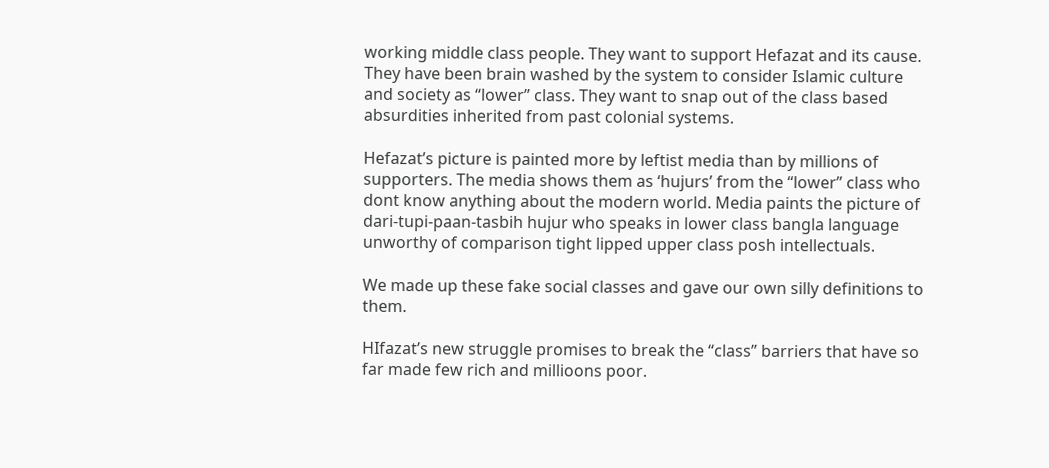working middle class people. They want to support Hefazat and its cause. They have been brain washed by the system to consider Islamic culture and society as “lower” class. They want to snap out of the class based  absurdities inherited from past colonial systems.

Hefazat’s picture is painted more by leftist media than by millions of supporters. The media shows them as ‘hujurs’ from the “lower” class who dont know anything about the modern world. Media paints the picture of dari-tupi-paan-tasbih hujur who speaks in lower class bangla language unworthy of comparison tight lipped upper class posh intellectuals.

We made up these fake social classes and gave our own silly definitions to them.

HIfazat’s new struggle promises to break the “class” barriers that have so far made few rich and millioons poor.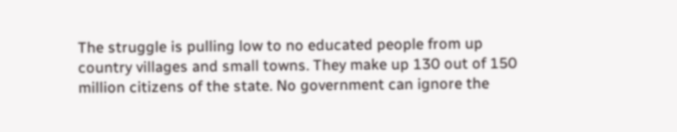The struggle is pulling low to no educated people from up country villages and small towns. They make up 130 out of 150 million citizens of the state. No government can ignore the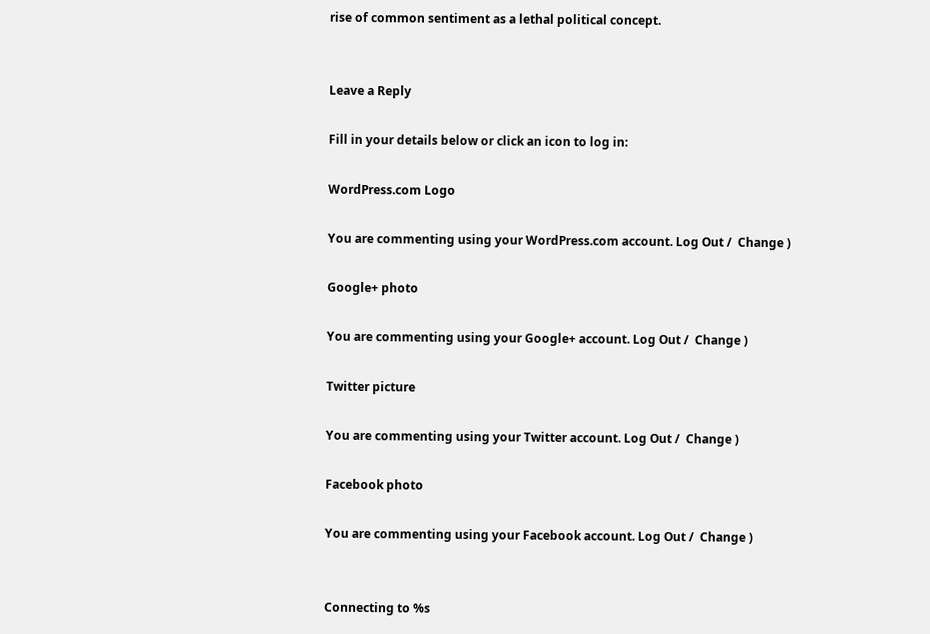rise of common sentiment as a lethal political concept.


Leave a Reply

Fill in your details below or click an icon to log in:

WordPress.com Logo

You are commenting using your WordPress.com account. Log Out /  Change )

Google+ photo

You are commenting using your Google+ account. Log Out /  Change )

Twitter picture

You are commenting using your Twitter account. Log Out /  Change )

Facebook photo

You are commenting using your Facebook account. Log Out /  Change )


Connecting to %s